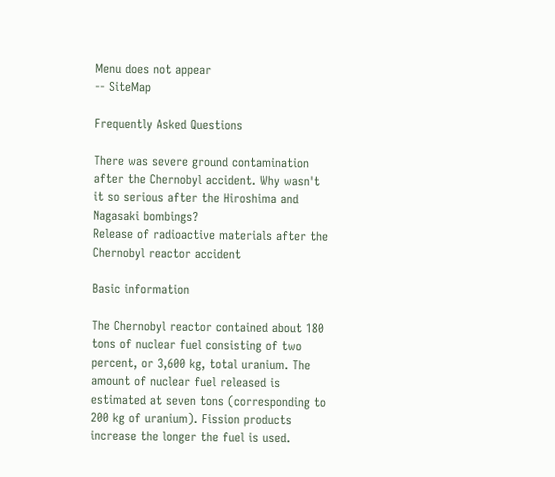Menu does not appear
-- SiteMap

Frequently Asked Questions

There was severe ground contamination after the Chernobyl accident. Why wasn't it so serious after the Hiroshima and Nagasaki bombings?
Release of radioactive materials after the Chernobyl reactor accident

Basic information

The Chernobyl reactor contained about 180 tons of nuclear fuel consisting of two percent, or 3,600 kg, total uranium. The amount of nuclear fuel released is estimated at seven tons (corresponding to 200 kg of uranium). Fission products increase the longer the fuel is used.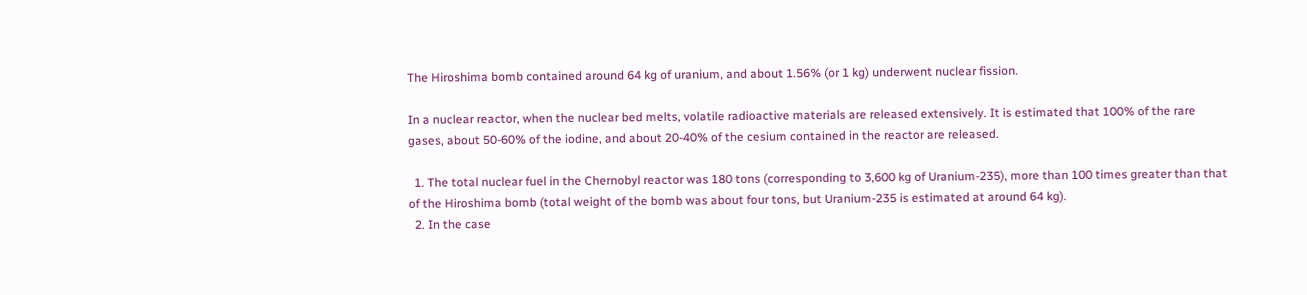The Hiroshima bomb contained around 64 kg of uranium, and about 1.56% (or 1 kg) underwent nuclear fission.

In a nuclear reactor, when the nuclear bed melts, volatile radioactive materials are released extensively. It is estimated that 100% of the rare gases, about 50-60% of the iodine, and about 20-40% of the cesium contained in the reactor are released.

  1. The total nuclear fuel in the Chernobyl reactor was 180 tons (corresponding to 3,600 kg of Uranium-235), more than 100 times greater than that of the Hiroshima bomb (total weight of the bomb was about four tons, but Uranium-235 is estimated at around 64 kg).
  2. In the case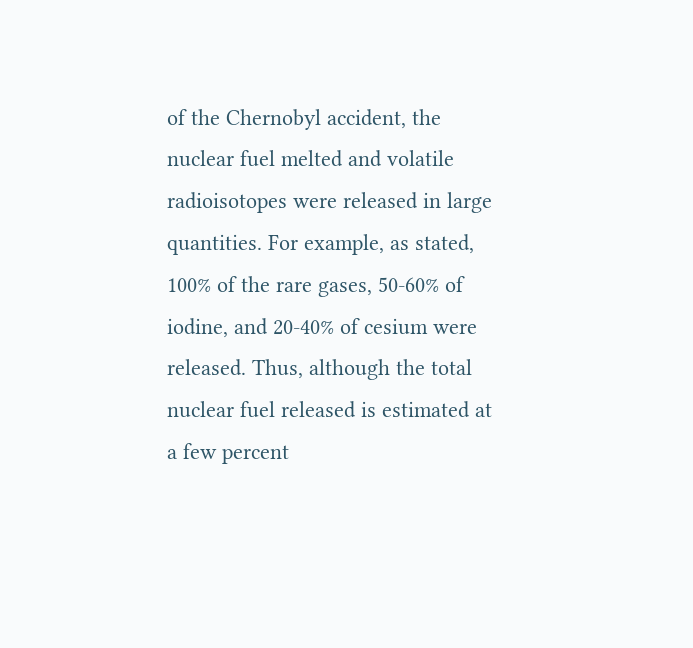of the Chernobyl accident, the nuclear fuel melted and volatile radioisotopes were released in large quantities. For example, as stated, 100% of the rare gases, 50-60% of iodine, and 20-40% of cesium were released. Thus, although the total nuclear fuel released is estimated at a few percent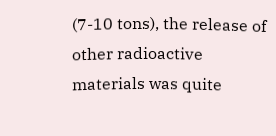(7-10 tons), the release of other radioactive materials was quite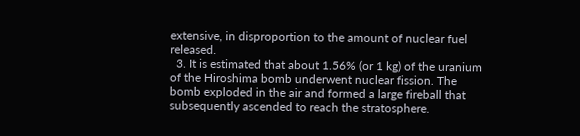extensive, in disproportion to the amount of nuclear fuel released.
  3. It is estimated that about 1.56% (or 1 kg) of the uranium of the Hiroshima bomb underwent nuclear fission. The bomb exploded in the air and formed a large fireball that subsequently ascended to reach the stratosphere.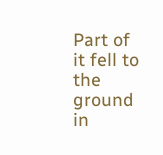Part of it fell to the ground in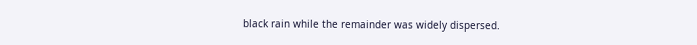black rain while the remainder was widely dispersed.